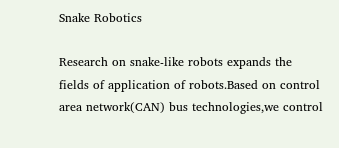Snake Robotics

Research on snake-like robots expands the fields of application of robots.Based on control area network(CAN) bus technologies,we control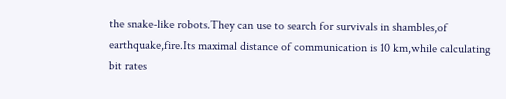the snake-like robots.They can use to search for survivals in shambles,of earthquake,fire.Its maximal distance of communication is 10 km,while calculating bit rates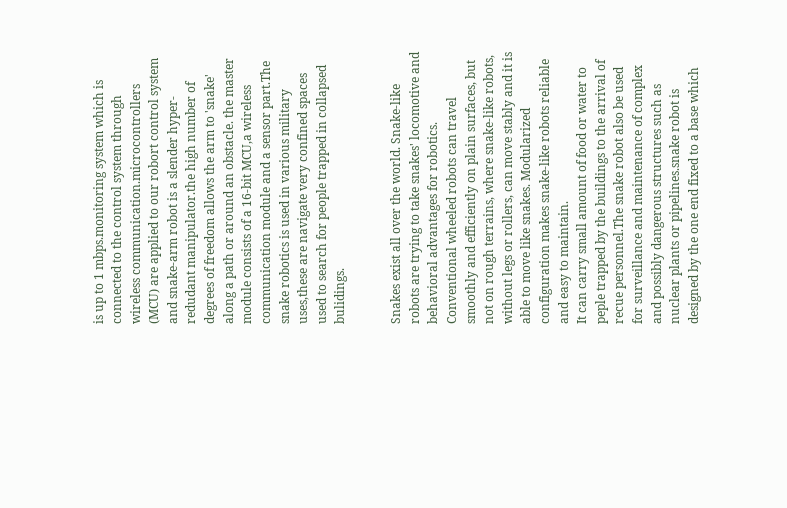is up to 1 mbps.monitoring system which is connected to the control system through wireless communication.microcontrollers (MCU) are applied to our robort control system and snake-arm robot is a slender hyper-redudant manipulator.the high number of degrees of freedom allows the arm to 'snake' along a path or around an obstacle. the master module consists of a 16-bit MCU,a wireless communication module and a sensor part.The snake robotics is used in various military uses,these are navigate very confined spaces used to search for people trapped in collapsed bulidings.


Snakes exist all over the world. Snake-like robots are trying to take snakes' locomotive and behavioral advantages for robotics. Conventional wheeled robots can travel smoothly and efficiently on plain surfaces, but not on rough terrains, where snake-like robots, without legs or rollers, can move stably and it is able to move like snakes. Modularized configuration makes snake-like robots reliable and easy to maintain.
It can carry small amount of food or water to peple trapped by the buildings to the arrival of recue personnel.The snake robot also be used for surveillance and maintenance of complex and possibly dangerous structures such as nuclear plants or pipelines.snake robot is designed by the one end fixed to a base which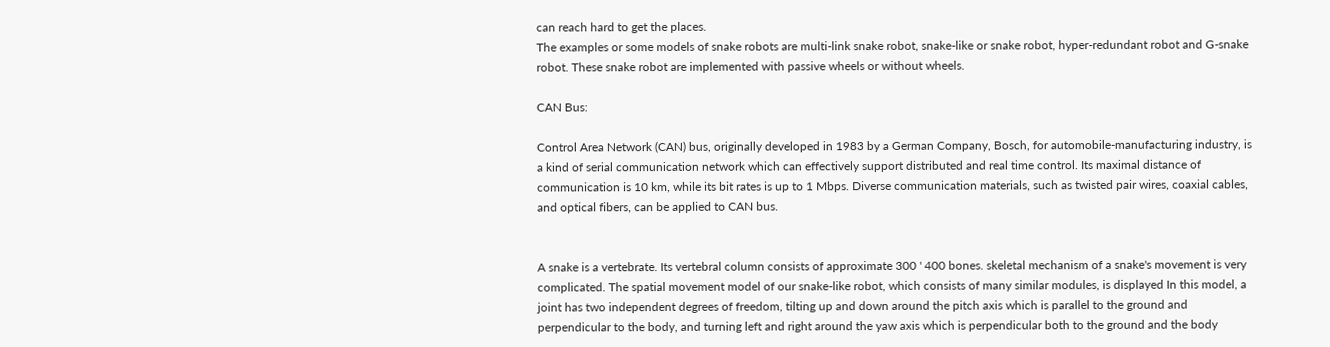can reach hard to get the places.
The examples or some models of snake robots are multi-link snake robot, snake-like or snake robot, hyper-redundant robot and G-snake robot. These snake robot are implemented with passive wheels or without wheels.

CAN Bus:

Control Area Network (CAN) bus, originally developed in 1983 by a German Company, Bosch, for automobile-manufacturing industry, is a kind of serial communication network which can effectively support distributed and real time control. Its maximal distance of communication is 10 km, while its bit rates is up to 1 Mbps. Diverse communication materials, such as twisted pair wires, coaxial cables, and optical fibers, can be applied to CAN bus.


A snake is a vertebrate. Its vertebral column consists of approximate 300 ' 400 bones. skeletal mechanism of a snake's movement is very complicated. The spatial movement model of our snake-like robot, which consists of many similar modules, is displayed In this model, a joint has two independent degrees of freedom, tilting up and down around the pitch axis which is parallel to the ground and perpendicular to the body, and turning left and right around the yaw axis which is perpendicular both to the ground and the body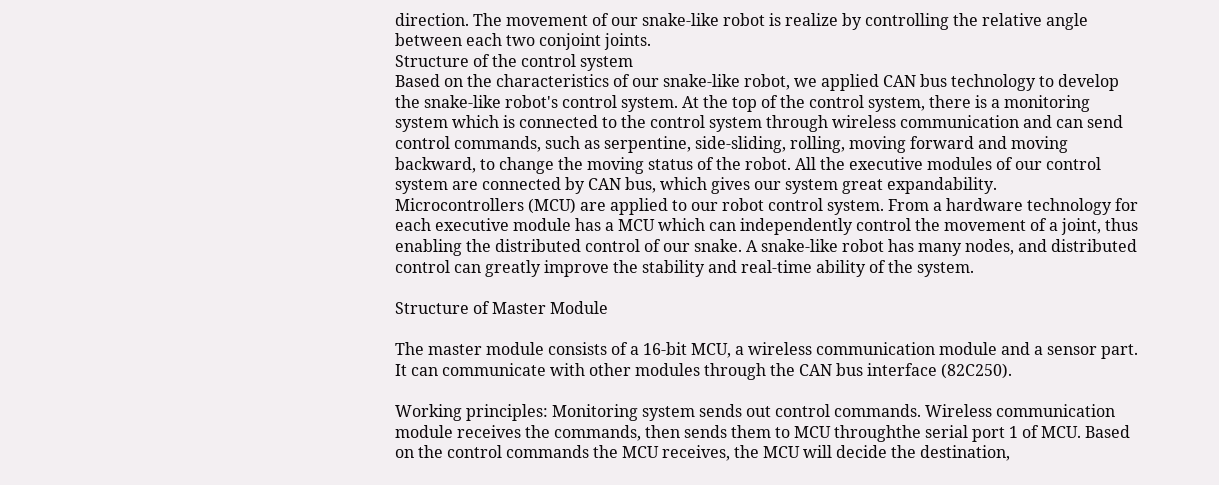direction. The movement of our snake-like robot is realize by controlling the relative angle between each two conjoint joints.
Structure of the control system
Based on the characteristics of our snake-like robot, we applied CAN bus technology to develop the snake-like robot's control system. At the top of the control system, there is a monitoring system which is connected to the control system through wireless communication and can send control commands, such as serpentine, side-sliding, rolling, moving forward and moving backward, to change the moving status of the robot. All the executive modules of our control system are connected by CAN bus, which gives our system great expandability.
Microcontrollers (MCU) are applied to our robot control system. From a hardware technology for each executive module has a MCU which can independently control the movement of a joint, thus enabling the distributed control of our snake. A snake-like robot has many nodes, and distributed control can greatly improve the stability and real-time ability of the system.

Structure of Master Module

The master module consists of a 16-bit MCU, a wireless communication module and a sensor part. It can communicate with other modules through the CAN bus interface (82C250).

Working principles: Monitoring system sends out control commands. Wireless communication module receives the commands, then sends them to MCU throughthe serial port 1 of MCU. Based on the control commands the MCU receives, the MCU will decide the destination,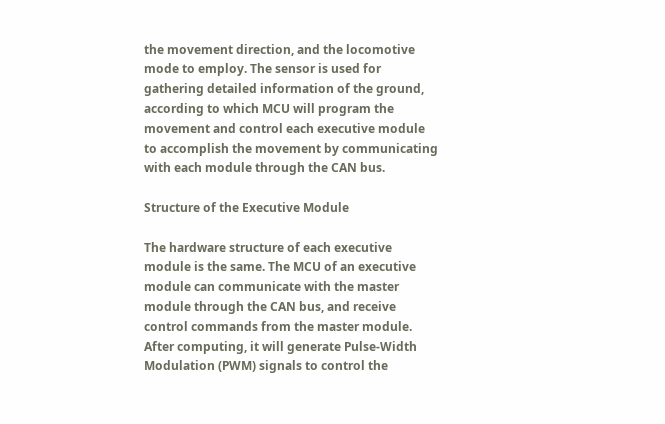the movement direction, and the locomotive mode to employ. The sensor is used for gathering detailed information of the ground, according to which MCU will program the movement and control each executive module to accomplish the movement by communicating with each module through the CAN bus.

Structure of the Executive Module

The hardware structure of each executive module is the same. The MCU of an executive module can communicate with the master module through the CAN bus, and receive control commands from the master module. After computing, it will generate Pulse-Width Modulation (PWM) signals to control the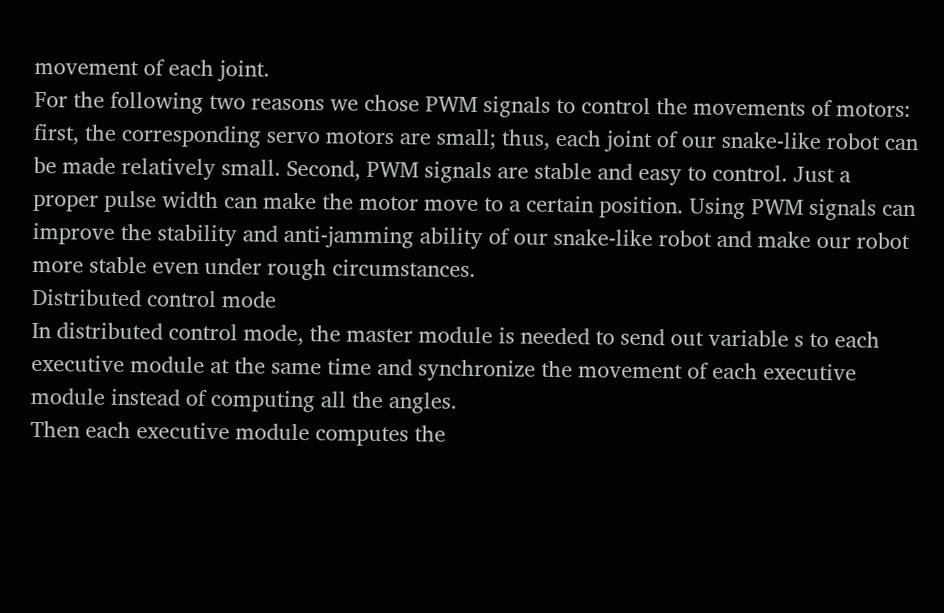movement of each joint.
For the following two reasons we chose PWM signals to control the movements of motors: first, the corresponding servo motors are small; thus, each joint of our snake-like robot can be made relatively small. Second, PWM signals are stable and easy to control. Just a proper pulse width can make the motor move to a certain position. Using PWM signals can improve the stability and anti-jamming ability of our snake-like robot and make our robot more stable even under rough circumstances.
Distributed control mode
In distributed control mode, the master module is needed to send out variable s to each executive module at the same time and synchronize the movement of each executive module instead of computing all the angles.
Then each executive module computes the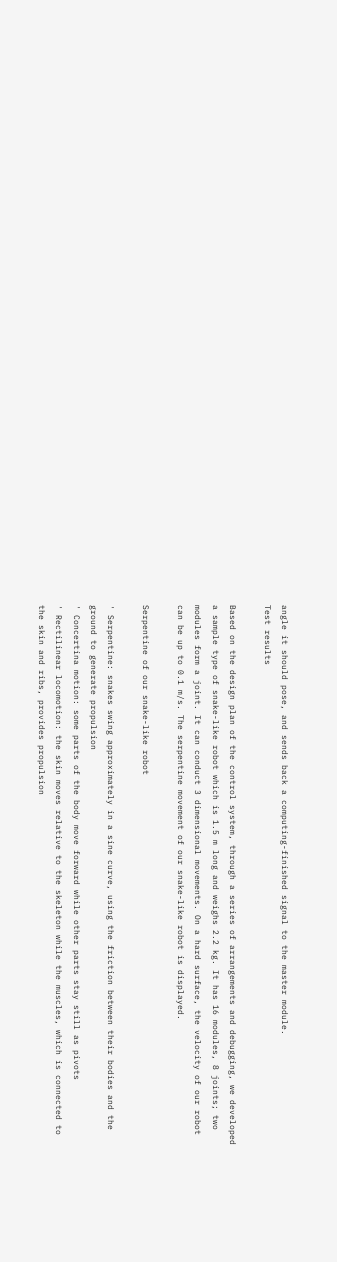angle it should pose, and sends back a computing-finished signal to the master module.
Test results

Based on the design plan of the control system, through a series of arrangements and debugging, we developed a sample type of snake-like robot which is 1.5 m long and weighs 2.2 kg. It has 16 modules, 8 joints; two modules form a joint. It can conduct 3 dimensional movements. On a hard surface, the velocity of our robot can be up to 0.1 m/s. The serpentine movement of our snake-like robot is displayed.

Serpentine of our snake-like robot

' Serpentine: snakes swing approximately in a sine curve, using the friction between their bodies and the ground to generate propulsion
' Concertina motion: some parts of the body move forward while other parts stay still as pivots
' Rectilinear locomotion: the skin moves relative to the skeleton while the muscles, which is connected to the skin and ribs, provides propulsion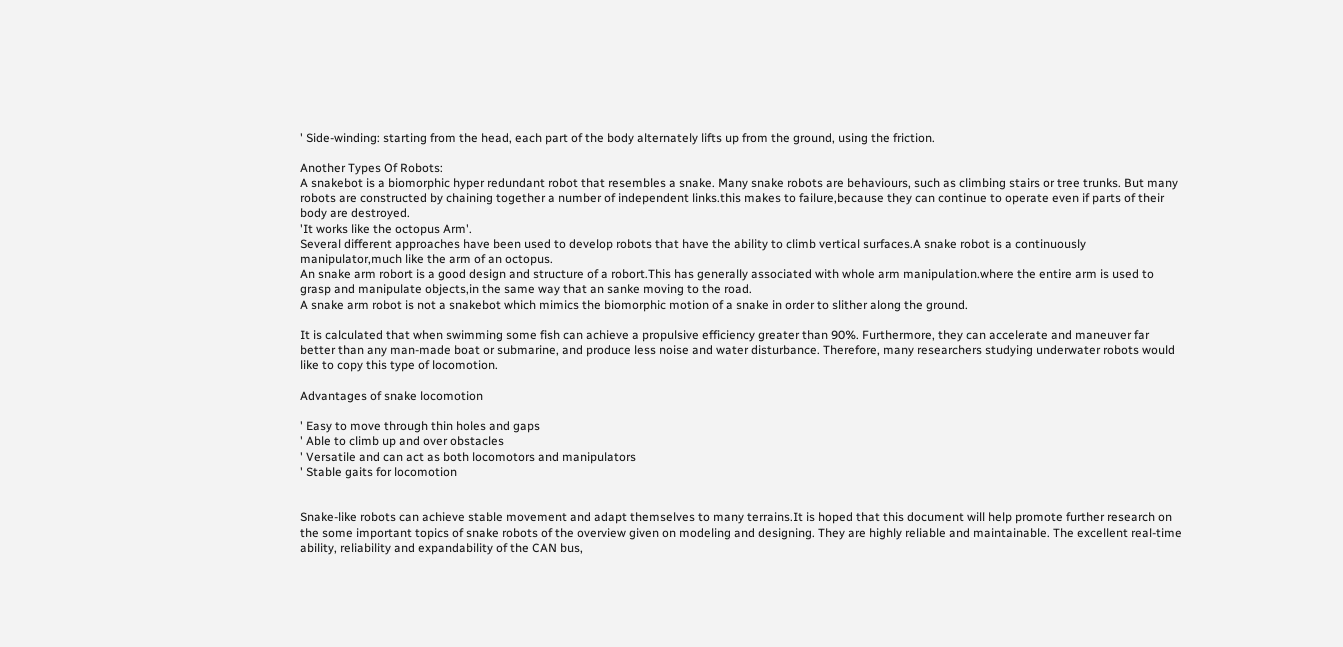' Side-winding: starting from the head, each part of the body alternately lifts up from the ground, using the friction.

Another Types Of Robots:
A snakebot is a biomorphic hyper redundant robot that resembles a snake. Many snake robots are behaviours, such as climbing stairs or tree trunks. But many robots are constructed by chaining together a number of independent links.this makes to failure,because they can continue to operate even if parts of their body are destroyed.
'It works like the octopus Arm'.
Several different approaches have been used to develop robots that have the ability to climb vertical surfaces.A snake robot is a continuously manipulator,much like the arm of an octopus.
An snake arm robort is a good design and structure of a robort.This has generally associated with whole arm manipulation.where the entire arm is used to grasp and manipulate objects,in the same way that an sanke moving to the road.
A snake arm robot is not a snakebot which mimics the biomorphic motion of a snake in order to slither along the ground.

It is calculated that when swimming some fish can achieve a propulsive efficiency greater than 90%. Furthermore, they can accelerate and maneuver far better than any man-made boat or submarine, and produce less noise and water disturbance. Therefore, many researchers studying underwater robots would like to copy this type of locomotion.

Advantages of snake locomotion

' Easy to move through thin holes and gaps
' Able to climb up and over obstacles
' Versatile and can act as both locomotors and manipulators
' Stable gaits for locomotion


Snake-like robots can achieve stable movement and adapt themselves to many terrains.It is hoped that this document will help promote further research on the some important topics of snake robots of the overview given on modeling and designing. They are highly reliable and maintainable. The excellent real-time ability, reliability and expandability of the CAN bus,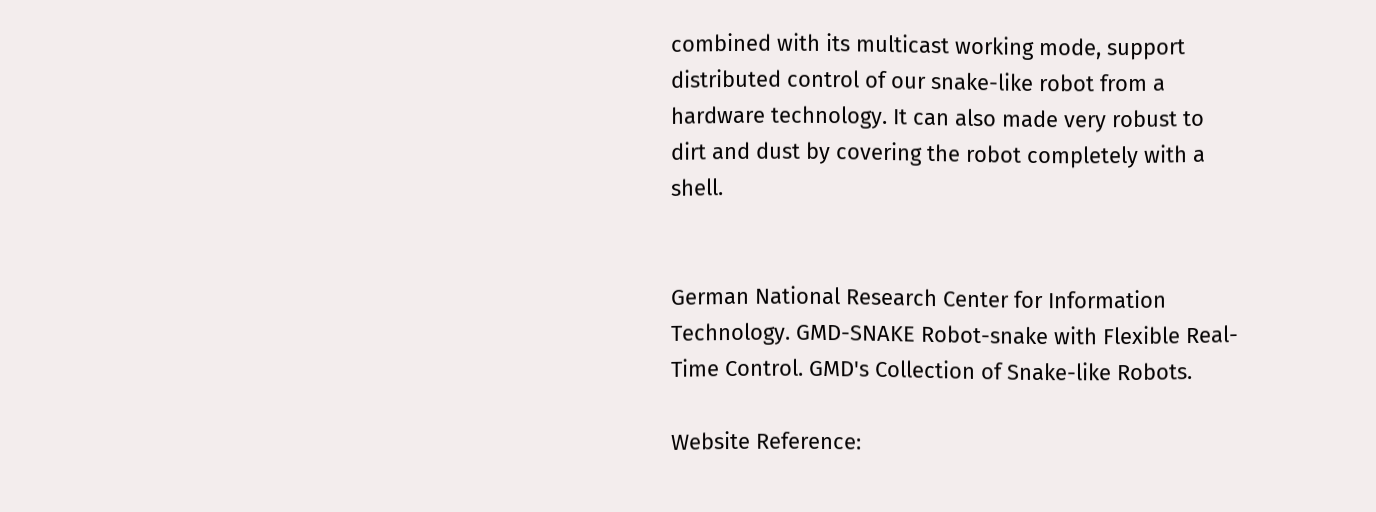combined with its multicast working mode, support distributed control of our snake-like robot from a hardware technology. It can also made very robust to dirt and dust by covering the robot completely with a shell.


German National Research Center for Information Technology. GMD-SNAKE Robot-snake with Flexible Real-Time Control. GMD's Collection of Snake-like Robots.

Website Reference: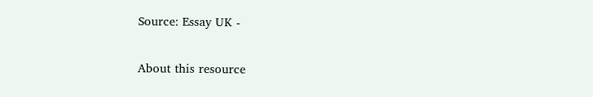Source: Essay UK -

About this resource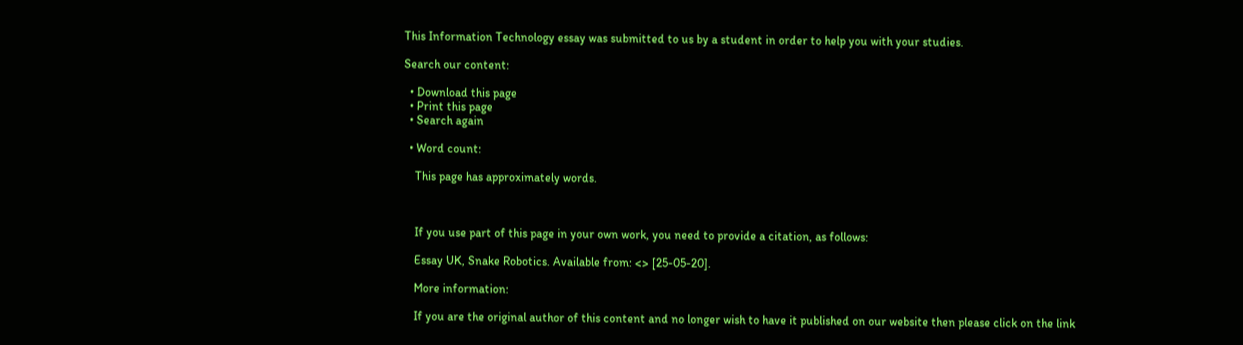This Information Technology essay was submitted to us by a student in order to help you with your studies.

Search our content:

  • Download this page
  • Print this page
  • Search again

  • Word count:

    This page has approximately words.



    If you use part of this page in your own work, you need to provide a citation, as follows:

    Essay UK, Snake Robotics. Available from: <> [25-05-20].

    More information:

    If you are the original author of this content and no longer wish to have it published on our website then please click on the link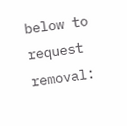below to request removal: